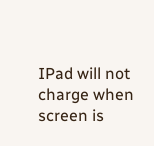IPad will not charge when screen is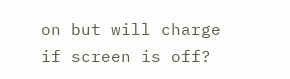on but will charge if screen is off?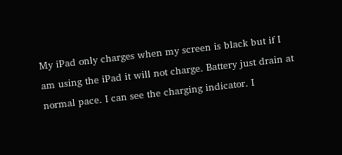My iPad only charges when my screen is black but if I am using the iPad it will not charge. Battery just drain at normal pace. I can see the charging indicator. I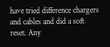have tried difference chargers and cables and did a soft reset. Any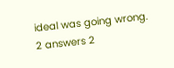ideal was going wrong.
2 answers 2